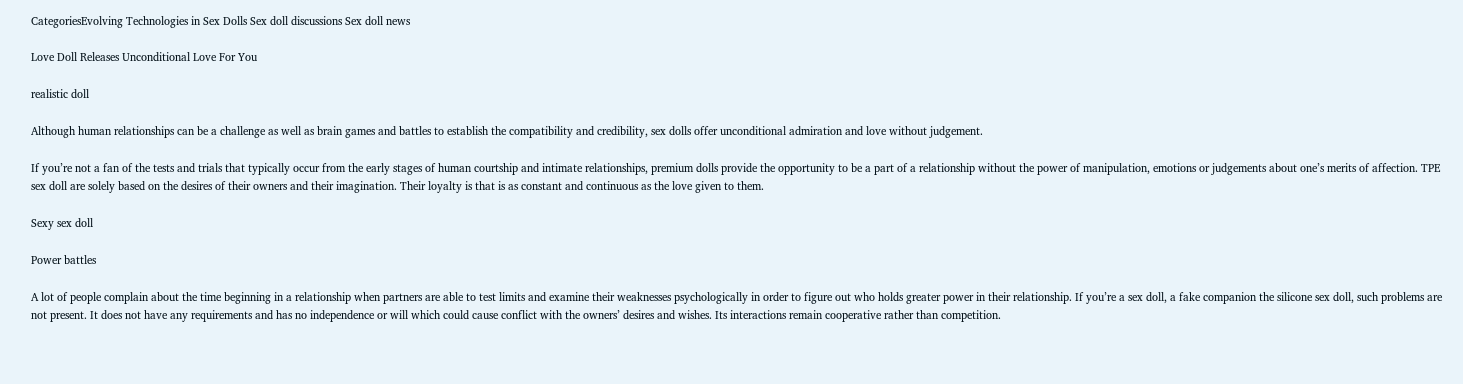CategoriesEvolving Technologies in Sex Dolls Sex doll discussions Sex doll news

Love Doll Releases Unconditional Love For You

realistic doll

Although human relationships can be a challenge as well as brain games and battles to establish the compatibility and credibility, sex dolls offer unconditional admiration and love without judgement.

If you’re not a fan of the tests and trials that typically occur from the early stages of human courtship and intimate relationships, premium dolls provide the opportunity to be a part of a relationship without the power of manipulation, emotions or judgements about one’s merits of affection. TPE sex doll are solely based on the desires of their owners and their imagination. Their loyalty is that is as constant and continuous as the love given to them.

Sexy sex doll

Power battles

A lot of people complain about the time beginning in a relationship when partners are able to test limits and examine their weaknesses psychologically in order to figure out who holds greater power in their relationship. If you’re a sex doll, a fake companion the silicone sex doll, such problems are not present. It does not have any requirements and has no independence or will which could cause conflict with the owners’ desires and wishes. Its interactions remain cooperative rather than competition.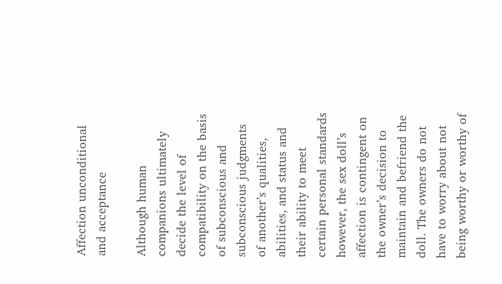Affection unconditional and acceptance

Although human companions ultimately decide the level of compatibility on the basis of subconscious and subconscious judgments of another’s qualities, abilities, and status and their ability to meet certain personal standards however, the sex doll’s affection is contingent on the owner’s decision to maintain and befriend the doll. The owners do not have to worry about not being worthy or worthy of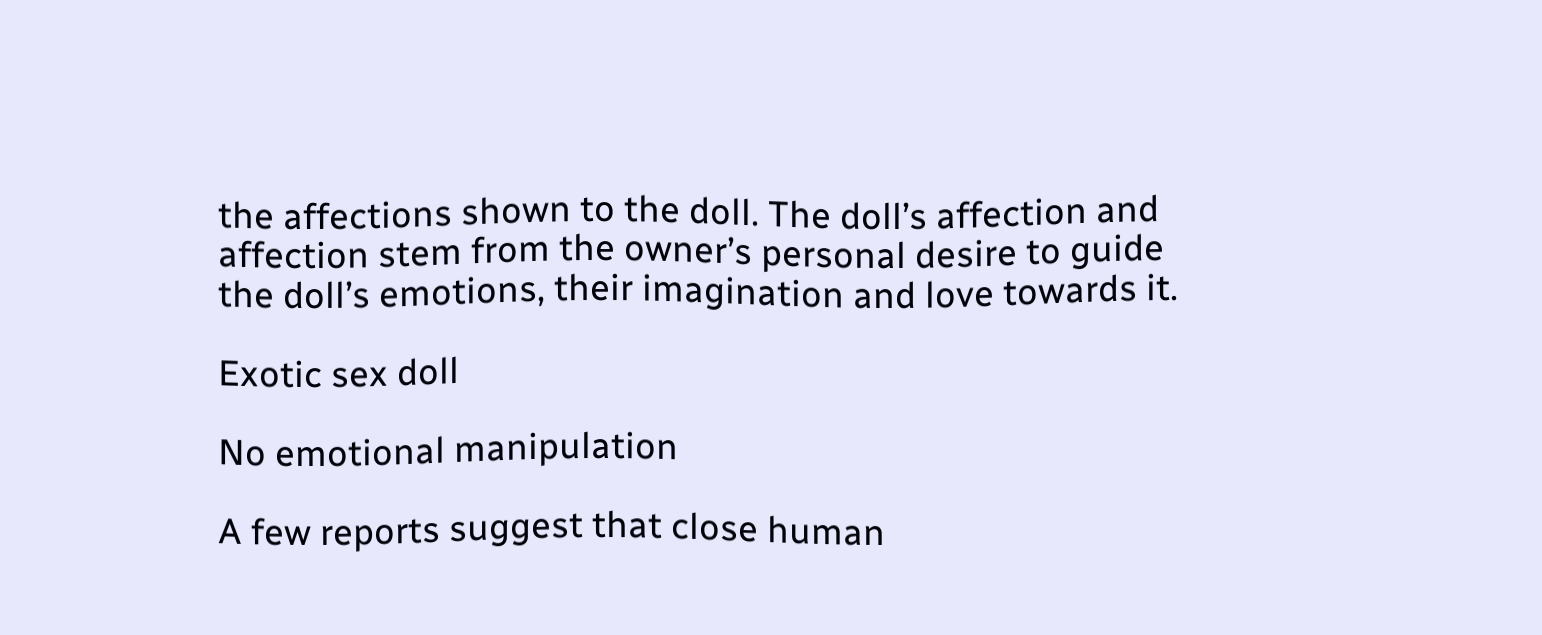the affections shown to the doll. The doll’s affection and affection stem from the owner’s personal desire to guide the doll’s emotions, their imagination and love towards it.

Exotic sex doll

No emotional manipulation

A few reports suggest that close human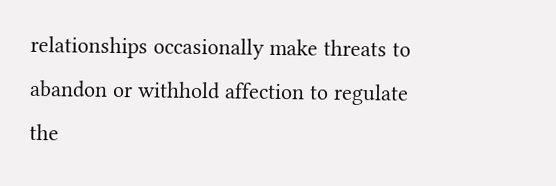relationships occasionally make threats to abandon or withhold affection to regulate the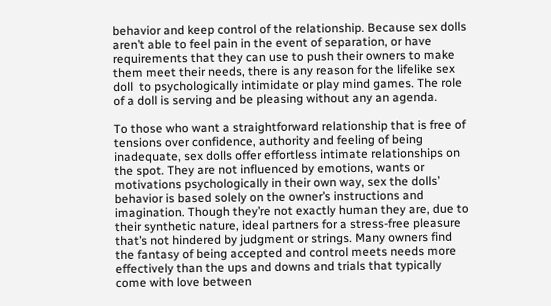behavior and keep control of the relationship. Because sex dolls aren’t able to feel pain in the event of separation, or have requirements that they can use to push their owners to make them meet their needs, there is any reason for the lifelike sex doll  to psychologically intimidate or play mind games. The role of a doll is serving and be pleasing without any an agenda.

To those who want a straightforward relationship that is free of tensions over confidence, authority and feeling of being inadequate, sex dolls offer effortless intimate relationships on the spot. They are not influenced by emotions, wants or motivations psychologically in their own way, sex the dolls’ behavior is based solely on the owner’s instructions and imagination. Though they’re not exactly human they are, due to their synthetic nature, ideal partners for a stress-free pleasure that’s not hindered by judgment or strings. Many owners find the fantasy of being accepted and control meets needs more effectively than the ups and downs and trials that typically come with love between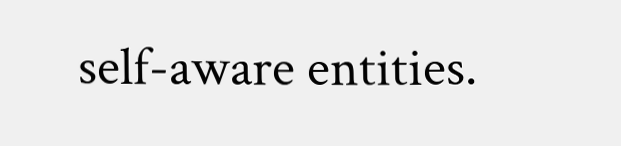self-aware entities.